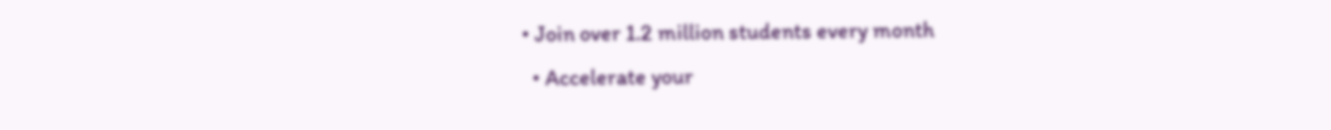• Join over 1.2 million students every month
  • Accelerate your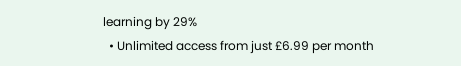learning by 29%
  • Unlimited access from just £6.99 per month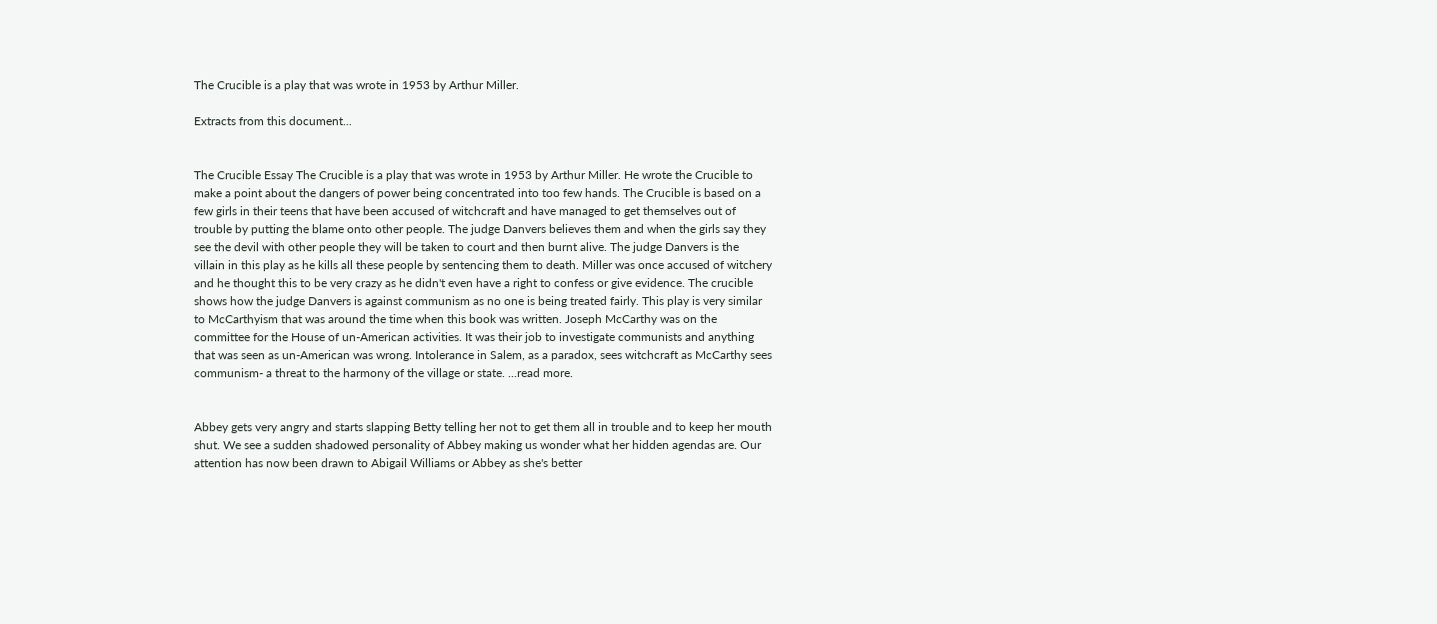The Crucible is a play that was wrote in 1953 by Arthur Miller.

Extracts from this document...


The Crucible Essay The Crucible is a play that was wrote in 1953 by Arthur Miller. He wrote the Crucible to make a point about the dangers of power being concentrated into too few hands. The Crucible is based on a few girls in their teens that have been accused of witchcraft and have managed to get themselves out of trouble by putting the blame onto other people. The judge Danvers believes them and when the girls say they see the devil with other people they will be taken to court and then burnt alive. The judge Danvers is the villain in this play as he kills all these people by sentencing them to death. Miller was once accused of witchery and he thought this to be very crazy as he didn't even have a right to confess or give evidence. The crucible shows how the judge Danvers is against communism as no one is being treated fairly. This play is very similar to McCarthyism that was around the time when this book was written. Joseph McCarthy was on the committee for the House of un-American activities. It was their job to investigate communists and anything that was seen as un-American was wrong. Intolerance in Salem, as a paradox, sees witchcraft as McCarthy sees communism- a threat to the harmony of the village or state. ...read more.


Abbey gets very angry and starts slapping Betty telling her not to get them all in trouble and to keep her mouth shut. We see a sudden shadowed personality of Abbey making us wonder what her hidden agendas are. Our attention has now been drawn to Abigail Williams or Abbey as she's better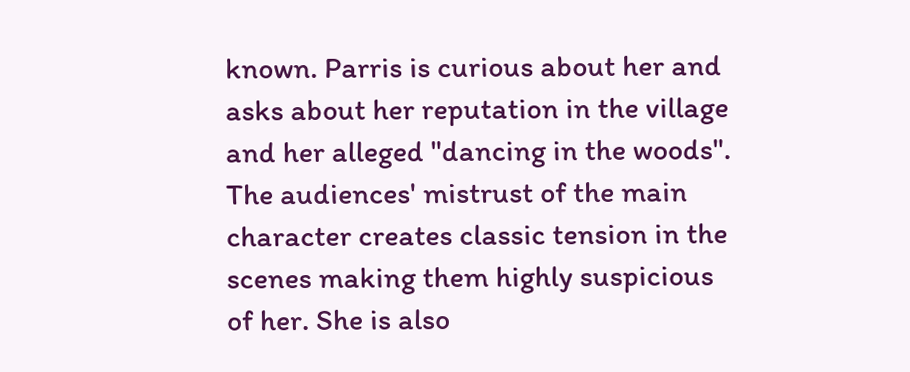known. Parris is curious about her and asks about her reputation in the village and her alleged "dancing in the woods". The audiences' mistrust of the main character creates classic tension in the scenes making them highly suspicious of her. She is also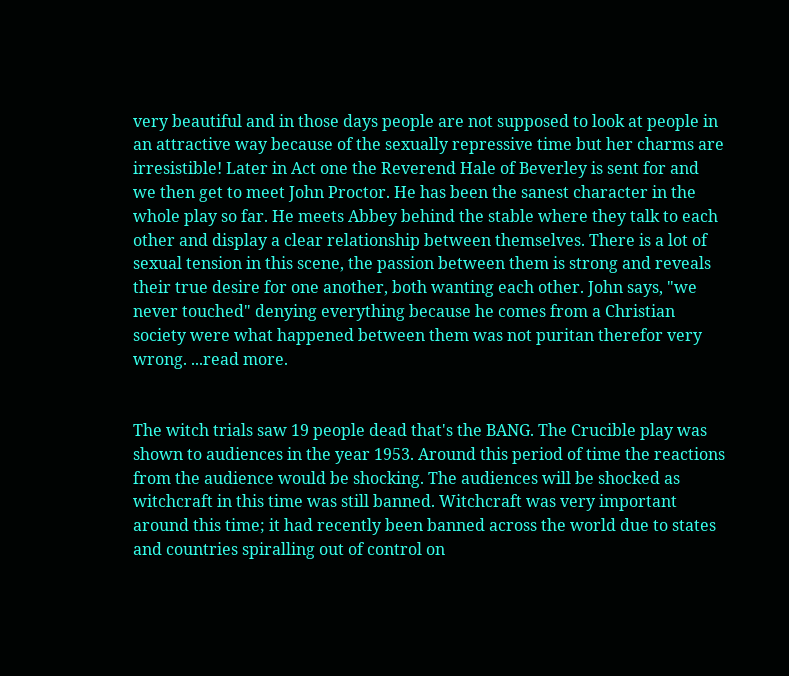very beautiful and in those days people are not supposed to look at people in an attractive way because of the sexually repressive time but her charms are irresistible! Later in Act one the Reverend Hale of Beverley is sent for and we then get to meet John Proctor. He has been the sanest character in the whole play so far. He meets Abbey behind the stable where they talk to each other and display a clear relationship between themselves. There is a lot of sexual tension in this scene, the passion between them is strong and reveals their true desire for one another, both wanting each other. John says, "we never touched" denying everything because he comes from a Christian society were what happened between them was not puritan therefor very wrong. ...read more.


The witch trials saw 19 people dead that's the BANG. The Crucible play was shown to audiences in the year 1953. Around this period of time the reactions from the audience would be shocking. The audiences will be shocked as witchcraft in this time was still banned. Witchcraft was very important around this time; it had recently been banned across the world due to states and countries spiralling out of control on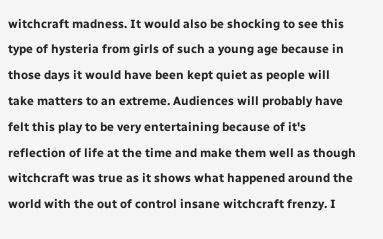witchcraft madness. It would also be shocking to see this type of hysteria from girls of such a young age because in those days it would have been kept quiet as people will take matters to an extreme. Audiences will probably have felt this play to be very entertaining because of it's reflection of life at the time and make them well as though witchcraft was true as it shows what happened around the world with the out of control insane witchcraft frenzy. I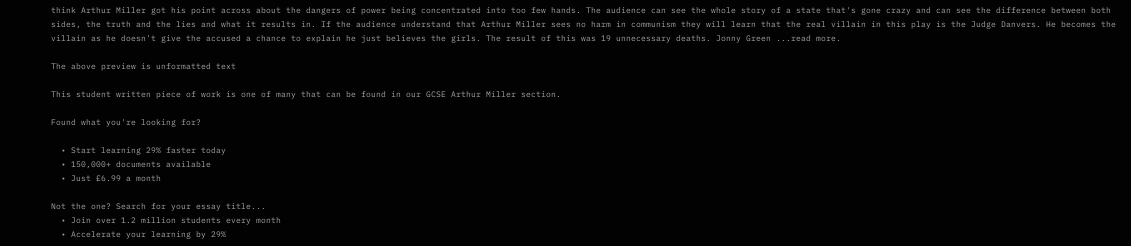think Arthur Miller got his point across about the dangers of power being concentrated into too few hands. The audience can see the whole story of a state that's gone crazy and can see the difference between both sides, the truth and the lies and what it results in. If the audience understand that Arthur Miller sees no harm in communism they will learn that the real villain in this play is the Judge Danvers. He becomes the villain as he doesn't give the accused a chance to explain he just believes the girls. The result of this was 19 unnecessary deaths. Jonny Green ...read more.

The above preview is unformatted text

This student written piece of work is one of many that can be found in our GCSE Arthur Miller section.

Found what you're looking for?

  • Start learning 29% faster today
  • 150,000+ documents available
  • Just £6.99 a month

Not the one? Search for your essay title...
  • Join over 1.2 million students every month
  • Accelerate your learning by 29%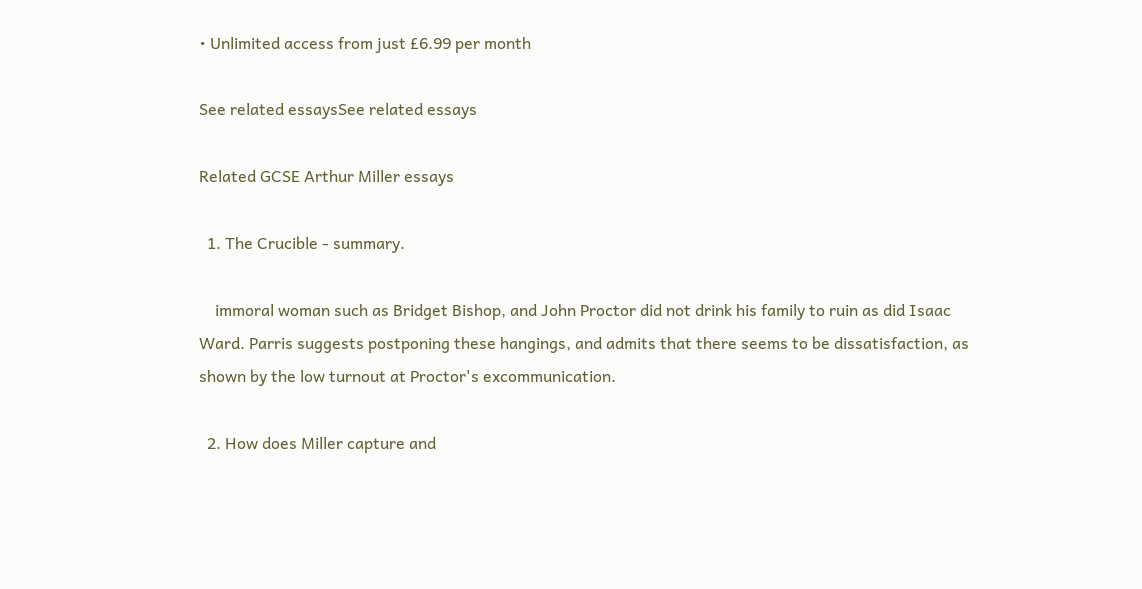• Unlimited access from just £6.99 per month

See related essaysSee related essays

Related GCSE Arthur Miller essays

  1. The Crucible - summary.

    immoral woman such as Bridget Bishop, and John Proctor did not drink his family to ruin as did Isaac Ward. Parris suggests postponing these hangings, and admits that there seems to be dissatisfaction, as shown by the low turnout at Proctor's excommunication.

  2. How does Miller capture and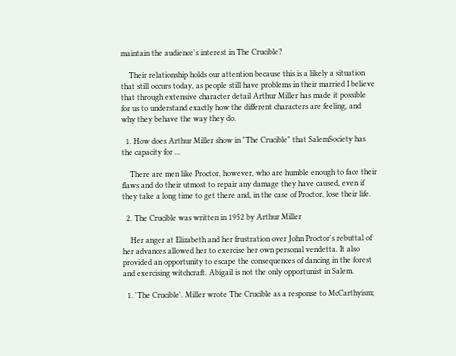maintain the audience's interest in The Crucible?

    Their relationship holds our attention because this is a likely a situation that still occurs today, as people still have problems in their married I believe that through extensive character detail Arthur Miller has made it possible for us to understand exactly how the different characters are feeling, and why they behave the way they do.

  1. How does Arthur Miller show in "The Crucible" that SalemSociety has the capacity for ...

    There are men like Proctor, however, who are humble enough to face their flaws and do their utmost to repair any damage they have caused, even if they take a long time to get there and, in the case of Proctor, lose their life.

  2. The Crucible was written in 1952 by Arthur Miller

    Her anger at Elizabeth and her frustration over John Proctor's rebuttal of her advances allowed her to exercise her own personal vendetta. It also provided an opportunity to escape the consequences of dancing in the forest and exercising witchcraft. Abigail is not the only opportunist in Salem.

  1. 'The Crucible'. Miller wrote The Crucible as a response to McCarthyism;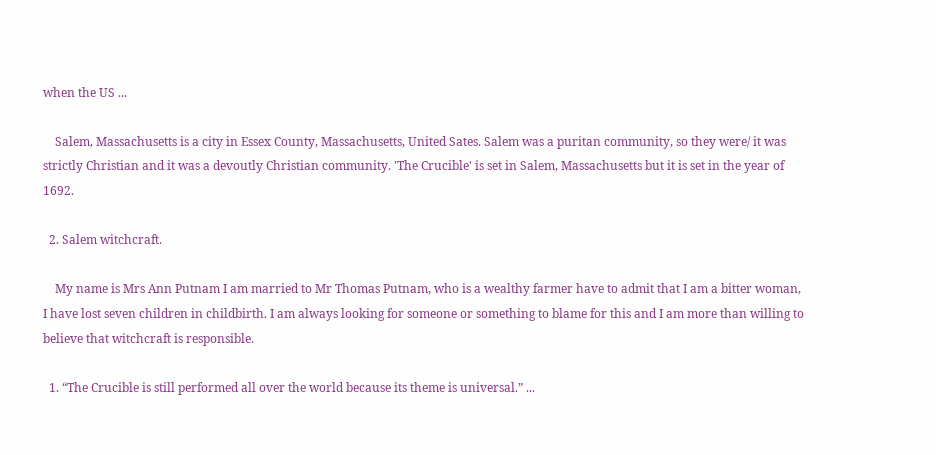when the US ...

    Salem, Massachusetts is a city in Essex County, Massachusetts, United Sates. Salem was a puritan community, so they were/ it was strictly Christian and it was a devoutly Christian community. 'The Crucible' is set in Salem, Massachusetts but it is set in the year of 1692.

  2. Salem witchcraft.

    My name is Mrs Ann Putnam I am married to Mr Thomas Putnam, who is a wealthy farmer have to admit that I am a bitter woman, I have lost seven children in childbirth. I am always looking for someone or something to blame for this and I am more than willing to believe that witchcraft is responsible.

  1. “The Crucible is still performed all over the world because its theme is universal.” ...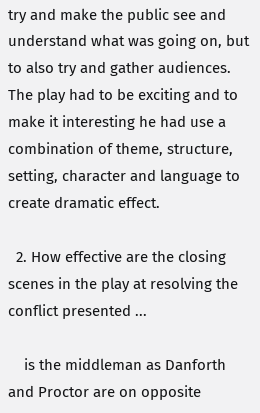try and make the public see and understand what was going on, but to also try and gather audiences. The play had to be exciting and to make it interesting he had use a combination of theme, structure, setting, character and language to create dramatic effect.

  2. How effective are the closing scenes in the play at resolving the conflict presented ...

    is the middleman as Danforth and Proctor are on opposite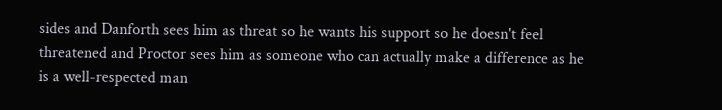sides and Danforth sees him as threat so he wants his support so he doesn't feel threatened and Proctor sees him as someone who can actually make a difference as he is a well-respected man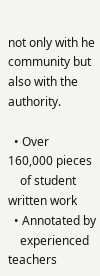not only with he community but also with the authority.

  • Over 160,000 pieces
    of student written work
  • Annotated by
    experienced teachers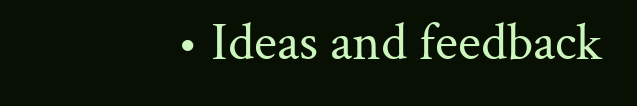• Ideas and feedback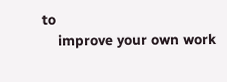to
    improve your own work